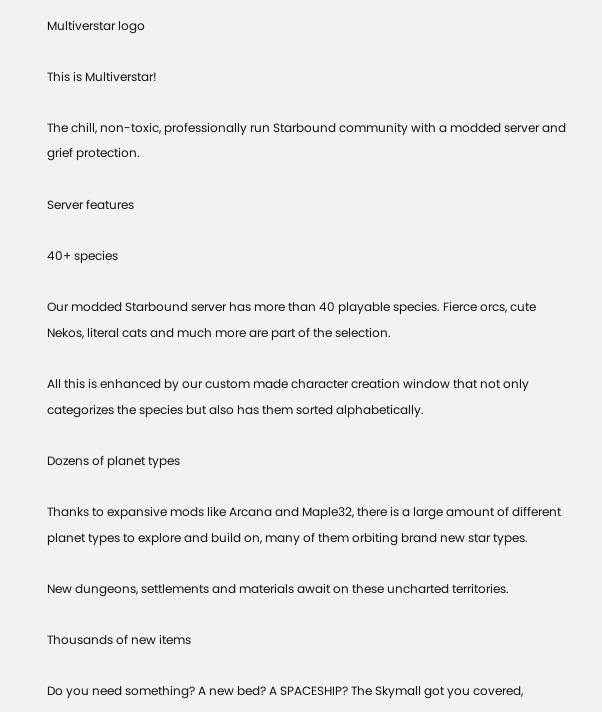Multiverstar logo

This is Multiverstar!

The chill, non-toxic, professionally run Starbound community with a modded server and grief protection.

Server features

40+ species

Our modded Starbound server has more than 40 playable species. Fierce orcs, cute Nekos, literal cats and much more are part of the selection.

All this is enhanced by our custom made character creation window that not only categorizes the species but also has them sorted alphabetically.

Dozens of planet types

Thanks to expansive mods like Arcana and Maple32, there is a large amount of different planet types to explore and build on, many of them orbiting brand new star types.

New dungeons, settlements and materials await on these uncharted territories.

Thousands of new items

Do you need something? A new bed? A SPACESHIP? The Skymall got you covered,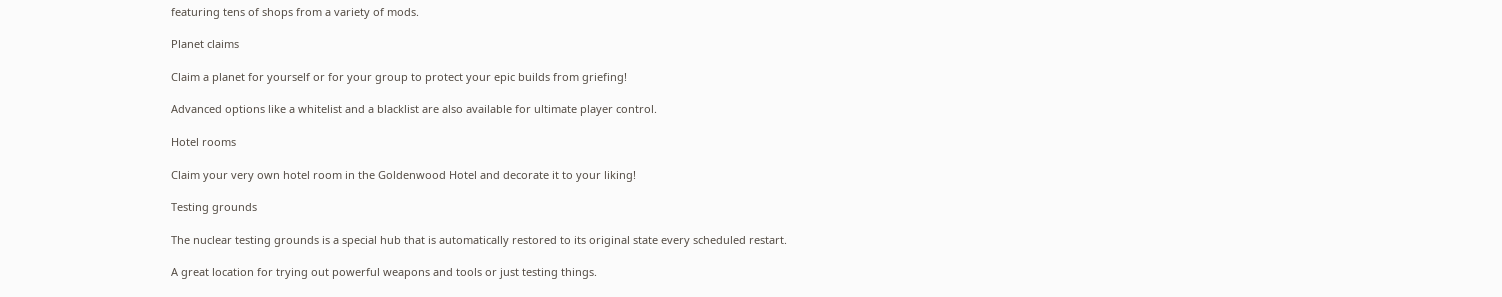featuring tens of shops from a variety of mods.

Planet claims

Claim a planet for yourself or for your group to protect your epic builds from griefing!

Advanced options like a whitelist and a blacklist are also available for ultimate player control.

Hotel rooms

Claim your very own hotel room in the Goldenwood Hotel and decorate it to your liking!

Testing grounds

The nuclear testing grounds is a special hub that is automatically restored to its original state every scheduled restart.

A great location for trying out powerful weapons and tools or just testing things.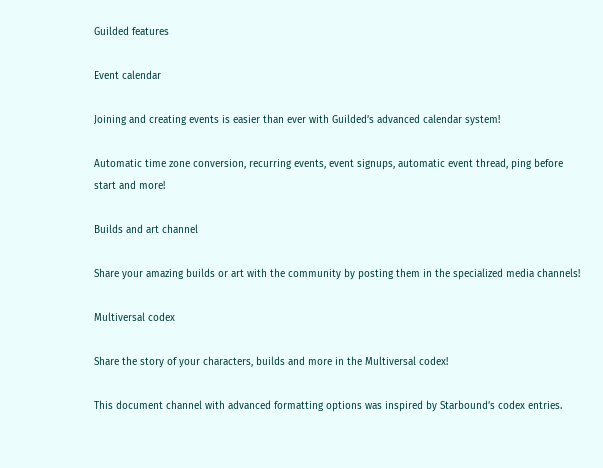Guilded features

Event calendar

Joining and creating events is easier than ever with Guilded’s advanced calendar system!

Automatic time zone conversion, recurring events, event signups, automatic event thread, ping before start and more!

Builds and art channel

Share your amazing builds or art with the community by posting them in the specialized media channels!

Multiversal codex

Share the story of your characters, builds and more in the Multiversal codex!

This document channel with advanced formatting options was inspired by Starbound’s codex entries.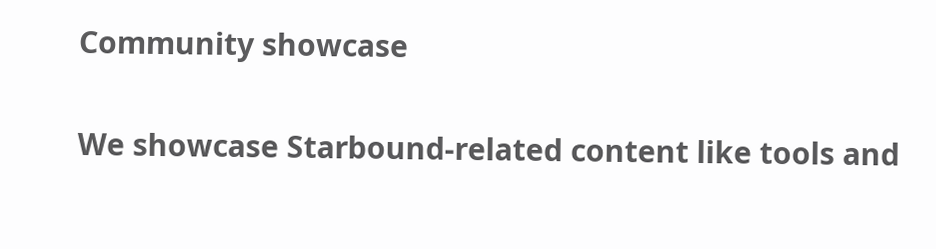Community showcase

We showcase Starbound-related content like tools and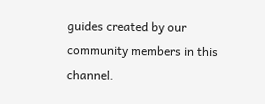guides created by our community members in this channel.